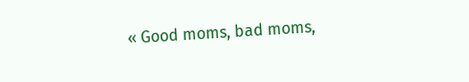« Good moms, bad moms,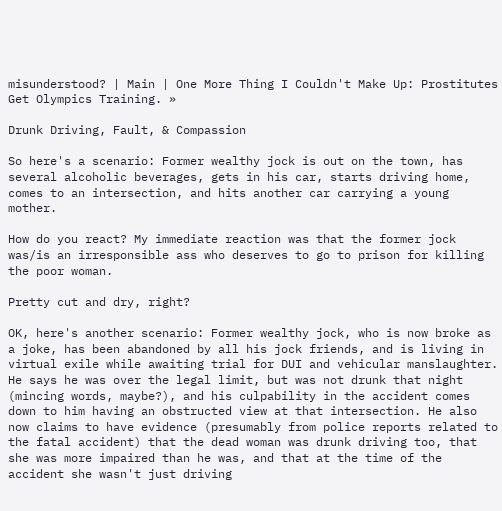misunderstood? | Main | One More Thing I Couldn't Make Up: Prostitutes Get Olympics Training. »

Drunk Driving, Fault, & Compassion

So here's a scenario: Former wealthy jock is out on the town, has several alcoholic beverages, gets in his car, starts driving home, comes to an intersection, and hits another car carrying a young mother.

How do you react? My immediate reaction was that the former jock was/is an irresponsible ass who deserves to go to prison for killing the poor woman.

Pretty cut and dry, right?

OK, here's another scenario: Former wealthy jock, who is now broke as a joke, has been abandoned by all his jock friends, and is living in virtual exile while awaiting trial for DUI and vehicular manslaughter. He says he was over the legal limit, but was not drunk that night (mincing words, maybe?), and his culpability in the accident comes down to him having an obstructed view at that intersection. He also now claims to have evidence (presumably from police reports related to the fatal accident) that the dead woman was drunk driving too, that she was more impaired than he was, and that at the time of the accident she wasn't just driving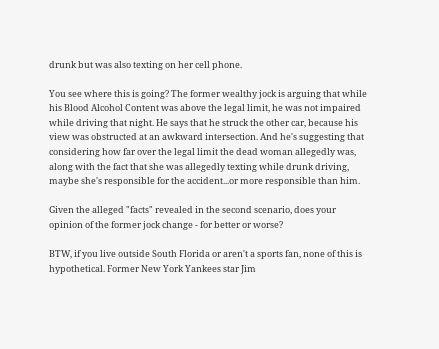drunk but was also texting on her cell phone.

You see where this is going? The former wealthy jock is arguing that while his Blood Alcohol Content was above the legal limit, he was not impaired while driving that night. He says that he struck the other car, because his view was obstructed at an awkward intersection. And he's suggesting that considering how far over the legal limit the dead woman allegedly was, along with the fact that she was allegedly texting while drunk driving, maybe she's responsible for the accident...or more responsible than him.

Given the alleged "facts" revealed in the second scenario, does your opinion of the former jock change - for better or worse?

BTW, if you live outside South Florida or aren't a sports fan, none of this is hypothetical. Former New York Yankees star Jim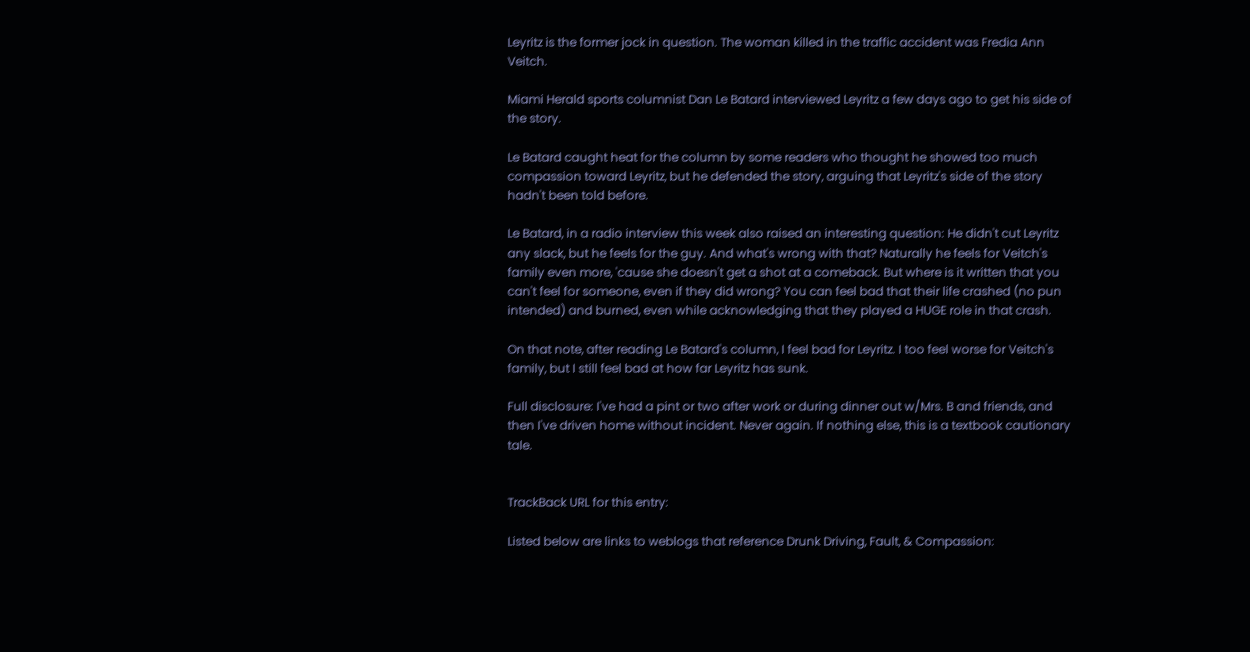Leyritz is the former jock in question. The woman killed in the traffic accident was Fredia Ann Veitch.

Miami Herald sports columnist Dan Le Batard interviewed Leyritz a few days ago to get his side of the story.

Le Batard caught heat for the column by some readers who thought he showed too much compassion toward Leyritz, but he defended the story, arguing that Leyritz's side of the story hadn't been told before.

Le Batard, in a radio interview this week also raised an interesting question: He didn't cut Leyritz any slack, but he feels for the guy. And what's wrong with that? Naturally he feels for Veitch's family even more, 'cause she doesn't get a shot at a comeback. But where is it written that you can't feel for someone, even if they did wrong? You can feel bad that their life crashed (no pun intended) and burned, even while acknowledging that they played a HUGE role in that crash.

On that note, after reading Le Batard's column, I feel bad for Leyritz. I too feel worse for Veitch's family, but I still feel bad at how far Leyritz has sunk.

Full disclosure: I've had a pint or two after work or during dinner out w/Mrs. B and friends, and then I've driven home without incident. Never again. If nothing else, this is a textbook cautionary tale.


TrackBack URL for this entry:

Listed below are links to weblogs that reference Drunk Driving, Fault, & Compassion: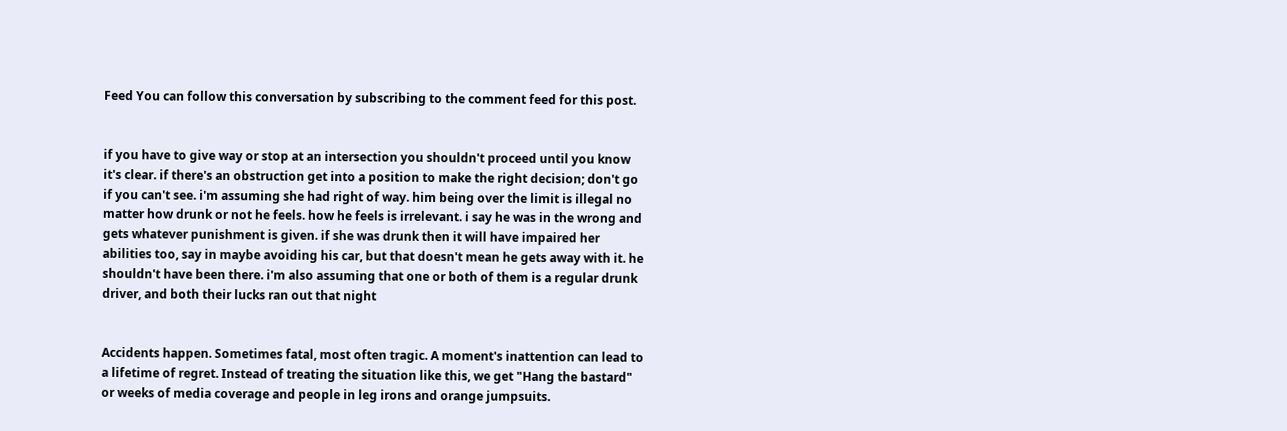Feed You can follow this conversation by subscribing to the comment feed for this post.


if you have to give way or stop at an intersection you shouldn't proceed until you know it's clear. if there's an obstruction get into a position to make the right decision; don't go if you can't see. i'm assuming she had right of way. him being over the limit is illegal no matter how drunk or not he feels. how he feels is irrelevant. i say he was in the wrong and gets whatever punishment is given. if she was drunk then it will have impaired her abilities too, say in maybe avoiding his car, but that doesn't mean he gets away with it. he shouldn't have been there. i'm also assuming that one or both of them is a regular drunk driver, and both their lucks ran out that night


Accidents happen. Sometimes fatal, most often tragic. A moment's inattention can lead to a lifetime of regret. Instead of treating the situation like this, we get "Hang the bastard" or weeks of media coverage and people in leg irons and orange jumpsuits.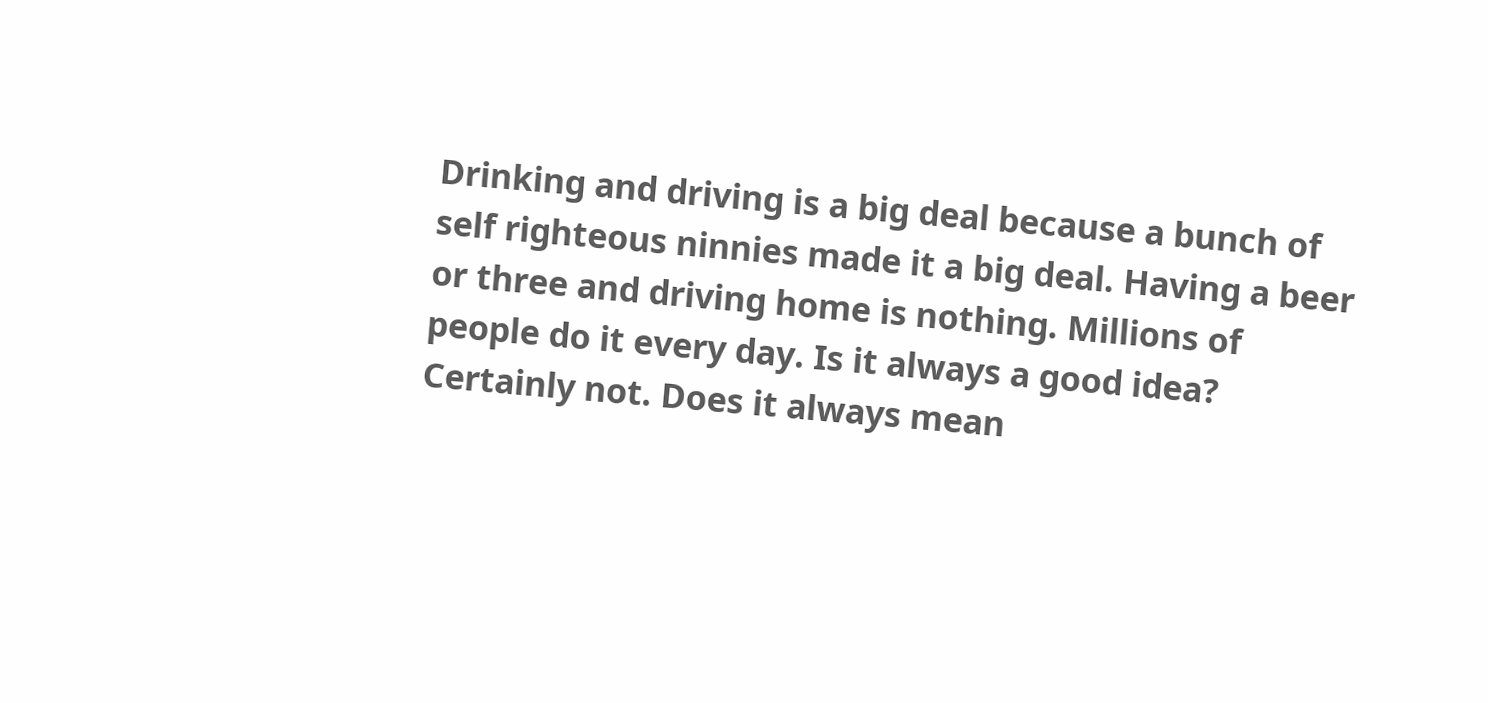Drinking and driving is a big deal because a bunch of self righteous ninnies made it a big deal. Having a beer or three and driving home is nothing. Millions of people do it every day. Is it always a good idea? Certainly not. Does it always mean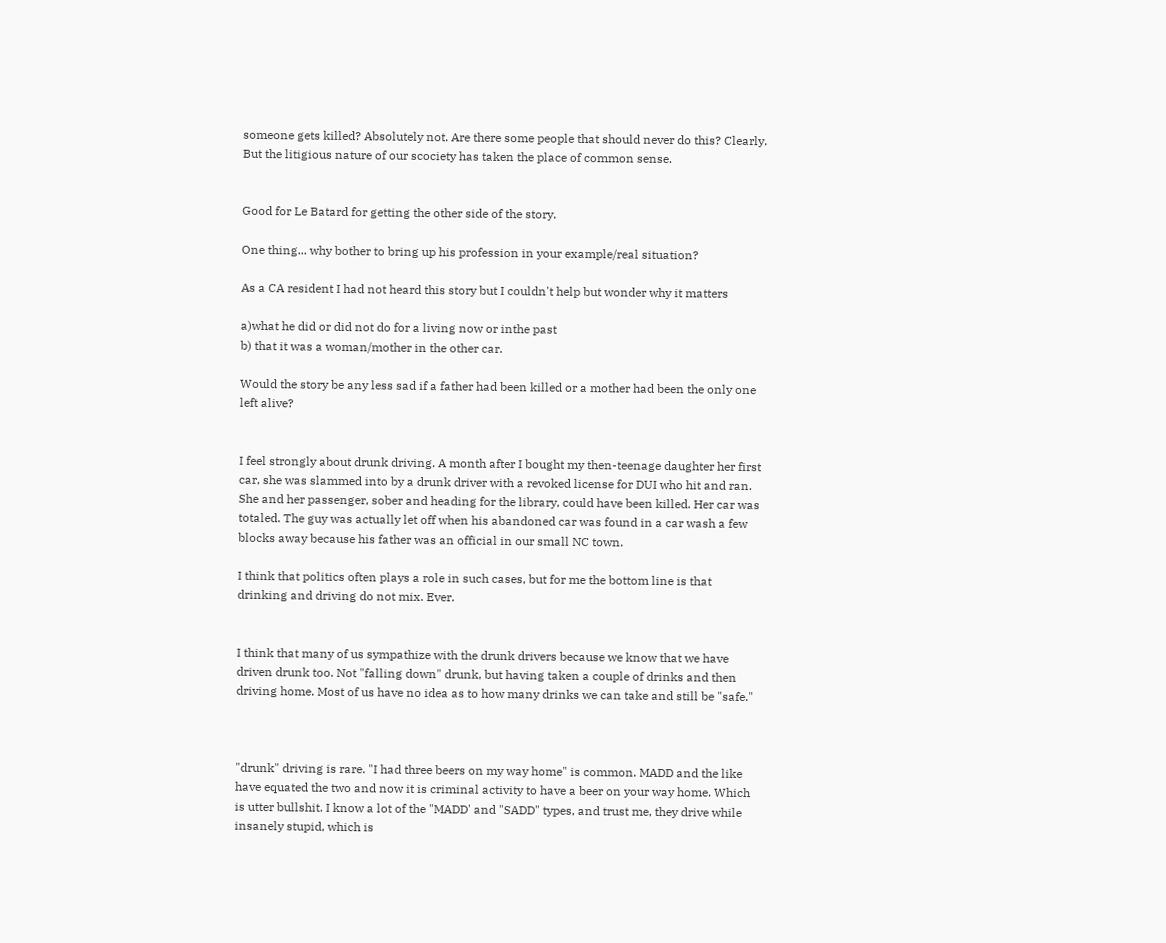someone gets killed? Absolutely not. Are there some people that should never do this? Clearly. But the litigious nature of our scociety has taken the place of common sense.


Good for Le Batard for getting the other side of the story.

One thing... why bother to bring up his profession in your example/real situation?

As a CA resident I had not heard this story but I couldn't help but wonder why it matters

a)what he did or did not do for a living now or inthe past
b) that it was a woman/mother in the other car.

Would the story be any less sad if a father had been killed or a mother had been the only one left alive?


I feel strongly about drunk driving. A month after I bought my then-teenage daughter her first car, she was slammed into by a drunk driver with a revoked license for DUI who hit and ran. She and her passenger, sober and heading for the library, could have been killed. Her car was totaled. The guy was actually let off when his abandoned car was found in a car wash a few blocks away because his father was an official in our small NC town.

I think that politics often plays a role in such cases, but for me the bottom line is that drinking and driving do not mix. Ever.


I think that many of us sympathize with the drunk drivers because we know that we have driven drunk too. Not "falling down" drunk, but having taken a couple of drinks and then driving home. Most of us have no idea as to how many drinks we can take and still be "safe."



"drunk" driving is rare. "I had three beers on my way home" is common. MADD and the like have equated the two and now it is criminal activity to have a beer on your way home. Which is utter bullshit. I know a lot of the "MADD' and "SADD" types, and trust me, they drive while insanely stupid, which is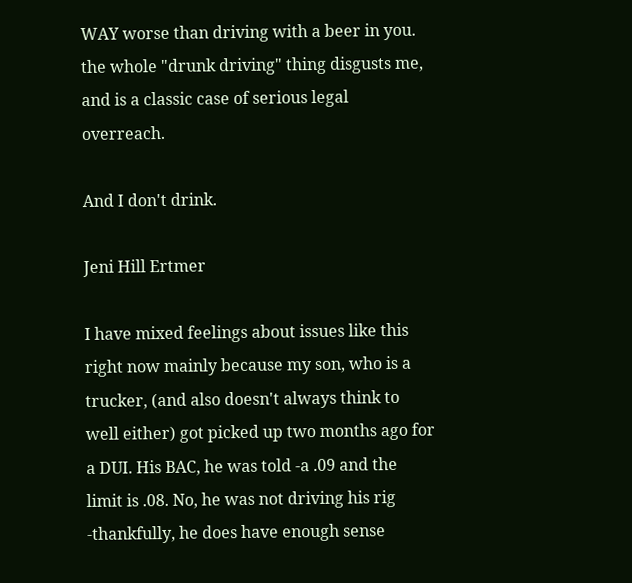WAY worse than driving with a beer in you. the whole "drunk driving" thing disgusts me, and is a classic case of serious legal overreach.

And I don't drink.

Jeni Hill Ertmer

I have mixed feelings about issues like this right now mainly because my son, who is a trucker, (and also doesn't always think to well either) got picked up two months ago for a DUI. His BAC, he was told -a .09 and the limit is .08. No, he was not driving his rig -thankfully, he does have enough sense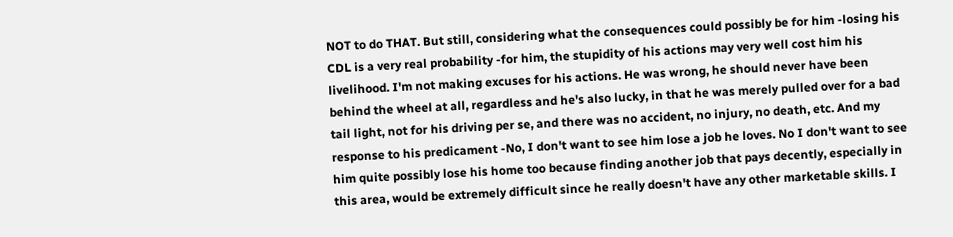NOT to do THAT. But still, considering what the consequences could possibly be for him -losing his CDL is a very real probability -for him, the stupidity of his actions may very well cost him his livelihood. I'm not making excuses for his actions. He was wrong, he should never have been behind the wheel at all, regardless and he's also lucky, in that he was merely pulled over for a bad tail light, not for his driving per se, and there was no accident, no injury, no death, etc. And my response to his predicament -No, I don't want to see him lose a job he loves. No I don't want to see him quite possibly lose his home too because finding another job that pays decently, especially in this area, would be extremely difficult since he really doesn't have any other marketable skills. I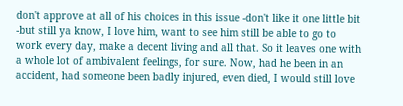don't approve at all of his choices in this issue -don't like it one little bit -but still ya know, I love him, want to see him still be able to go to work every day, make a decent living and all that. So it leaves one with a whole lot of ambivalent feelings, for sure. Now, had he been in an accident, had someone been badly injured, even died, I would still love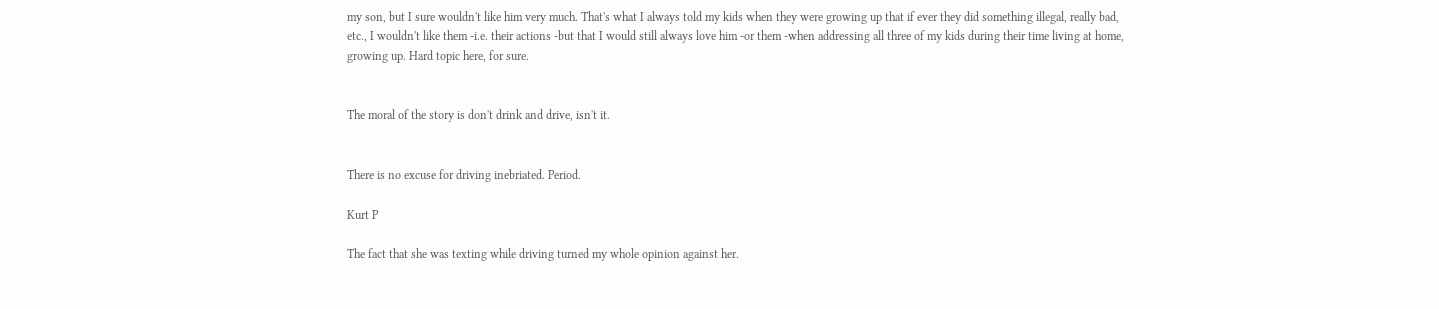my son, but I sure wouldn't like him very much. That's what I always told my kids when they were growing up that if ever they did something illegal, really bad, etc., I wouldn't like them -i.e. their actions -but that I would still always love him -or them -when addressing all three of my kids during their time living at home, growing up. Hard topic here, for sure.


The moral of the story is don't drink and drive, isn't it.


There is no excuse for driving inebriated. Period.

Kurt P

The fact that she was texting while driving turned my whole opinion against her.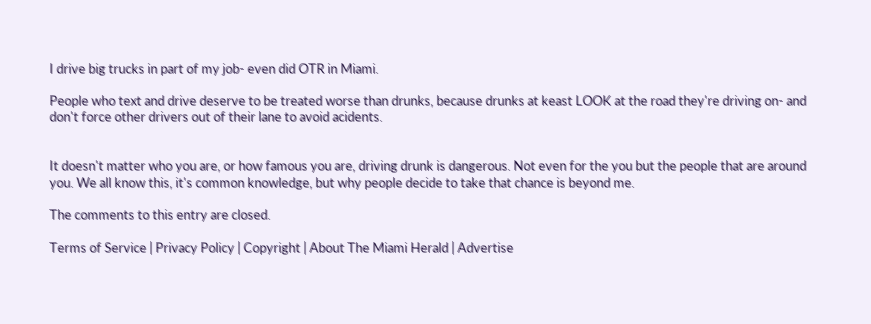I drive big trucks in part of my job- even did OTR in Miami.

People who text and drive deserve to be treated worse than drunks, because drunks at keast LOOK at the road they're driving on- and don't force other drivers out of their lane to avoid acidents.


It doesn't matter who you are, or how famous you are, driving drunk is dangerous. Not even for the you but the people that are around you. We all know this, it's common knowledge, but why people decide to take that chance is beyond me.

The comments to this entry are closed.

Terms of Service | Privacy Policy | Copyright | About The Miami Herald | Advertise